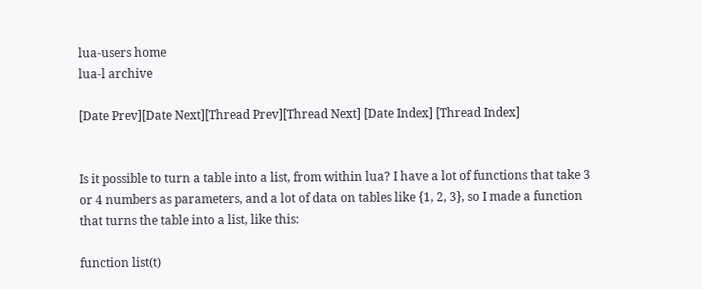lua-users home
lua-l archive

[Date Prev][Date Next][Thread Prev][Thread Next] [Date Index] [Thread Index]


Is it possible to turn a table into a list, from within lua? I have a lot of functions that take 3 or 4 numbers as parameters, and a lot of data on tables like {1, 2, 3}, so I made a function that turns the table into a list, like this:

function list(t)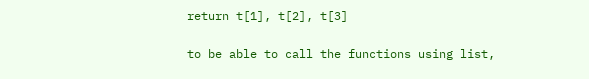return t[1], t[2], t[3]

to be able to call the functions using list,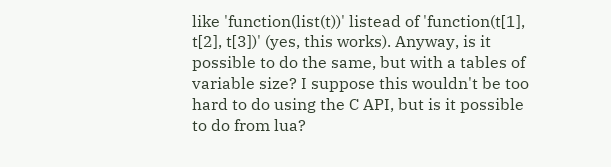like 'function(list(t))' listead of 'function(t[1], t[2], t[3])' (yes, this works). Anyway, is it possible to do the same, but with a tables of variable size? I suppose this wouldn't be too hard to do using the C API, but is it possible to do from lua?